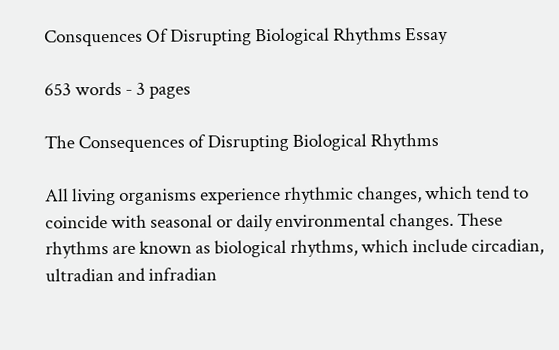Consquences Of Disrupting Biological Rhythms Essay

653 words - 3 pages

The Consequences of Disrupting Biological Rhythms

All living organisms experience rhythmic changes, which tend to coincide with seasonal or daily environmental changes. These rhythms are known as biological rhythms, which include circadian, ultradian and infradian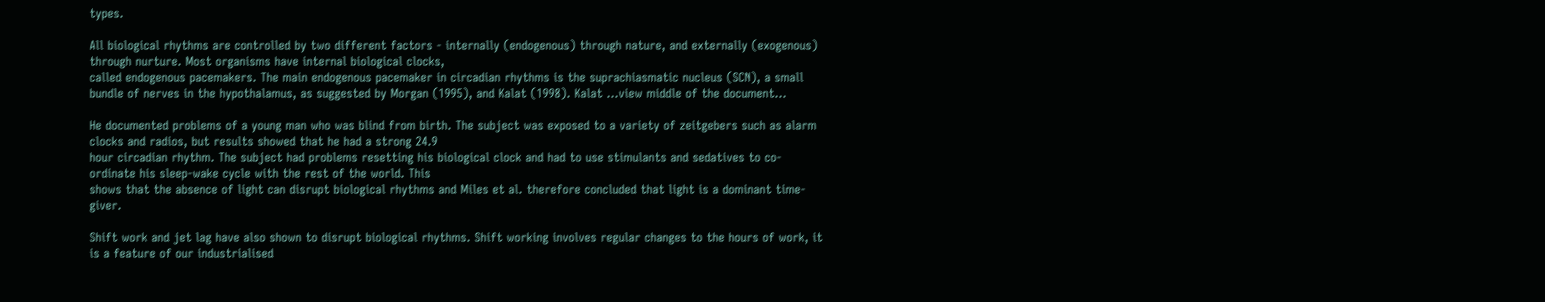types.

All biological rhythms are controlled by two different factors - internally (endogenous) through nature, and externally (exogenous) through nurture. Most organisms have internal biological clocks,
called endogenous pacemakers. The main endogenous pacemaker in circadian rhythms is the suprachiasmatic nucleus (SCN), a small bundle of nerves in the hypothalamus, as suggested by Morgan (1995), and Kalat (1998). Kalat ...view middle of the document...

He documented problems of a young man who was blind from birth. The subject was exposed to a variety of zeitgebers such as alarm clocks and radios, but results showed that he had a strong 24.9
hour circadian rhythm. The subject had problems resetting his biological clock and had to use stimulants and sedatives to co-ordinate his sleep-wake cycle with the rest of the world. This
shows that the absence of light can disrupt biological rhythms and Miles et al. therefore concluded that light is a dominant time-giver.

Shift work and jet lag have also shown to disrupt biological rhythms. Shift working involves regular changes to the hours of work, it is a feature of our industrialised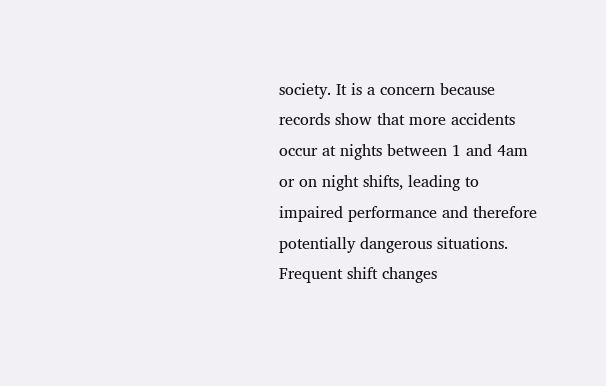society. It is a concern because records show that more accidents occur at nights between 1 and 4am or on night shifts, leading to impaired performance and therefore potentially dangerous situations. Frequent shift changes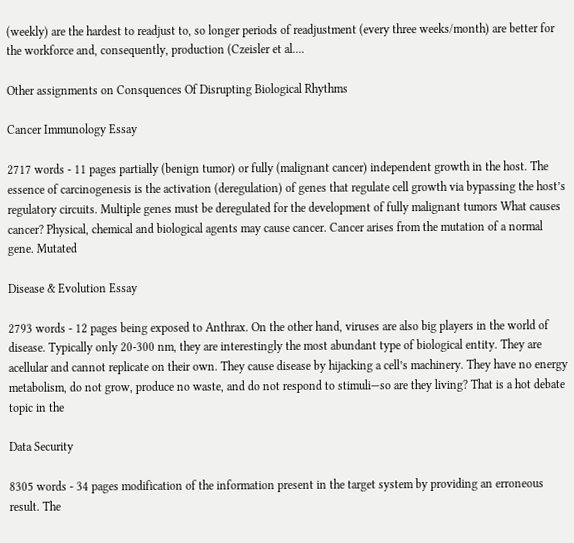(weekly) are the hardest to readjust to, so longer periods of readjustment (every three weeks/month) are better for the workforce and, consequently, production (Czeisler et al....

Other assignments on Consquences Of Disrupting Biological Rhythms

Cancer Immunology Essay

2717 words - 11 pages partially (benign tumor) or fully (malignant cancer) independent growth in the host. The essence of carcinogenesis is the activation (deregulation) of genes that regulate cell growth via bypassing the host’s regulatory circuits. Multiple genes must be deregulated for the development of fully malignant tumors What causes cancer? Physical, chemical and biological agents may cause cancer. Cancer arises from the mutation of a normal gene. Mutated

Disease & Evolution Essay

2793 words - 12 pages being exposed to Anthrax. On the other hand, viruses are also big players in the world of disease. Typically only 20-300 nm, they are interestingly the most abundant type of biological entity. They are acellular and cannot replicate on their own. They cause disease by hijacking a cell’s machinery. They have no energy metabolism, do not grow, produce no waste, and do not respond to stimuli—so are they living? That is a hot debate topic in the

Data Security

8305 words - 34 pages modification of the information present in the target system by providing an erroneous result. The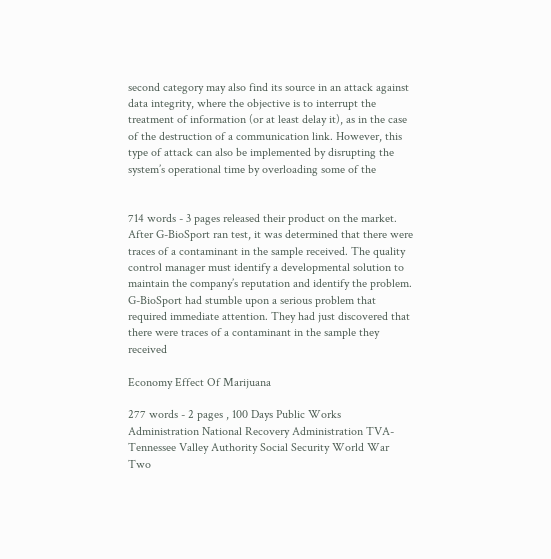second category may also find its source in an attack against data integrity, where the objective is to interrupt the treatment of information (or at least delay it), as in the case of the destruction of a communication link. However, this type of attack can also be implemented by disrupting the system’s operational time by overloading some of the


714 words - 3 pages released their product on the market. After G-BioSport ran test, it was determined that there were traces of a contaminant in the sample received. The quality control manager must identify a developmental solution to maintain the company’s reputation and identify the problem. G-BioSport had stumble upon a serious problem that required immediate attention. They had just discovered that there were traces of a contaminant in the sample they received

Economy Effect Of Marijuana

277 words - 2 pages , 100 Days Public Works Administration National Recovery Administration TVA-Tennessee Valley Authority Social Security World War Two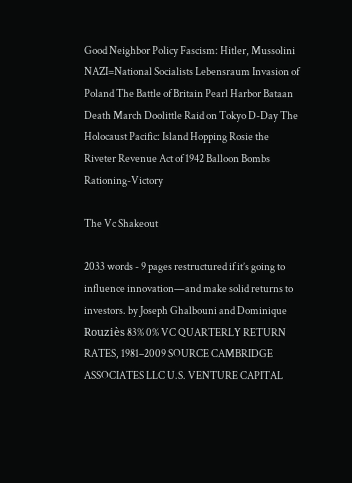Good Neighbor Policy Fascism: Hitler, Mussolini NAZI=National Socialists Lebensraum Invasion of Poland The Battle of Britain Pearl Harbor Bataan Death March Doolittle Raid on Tokyo D-Day The Holocaust Pacific: Island Hopping Rosie the Riveter Revenue Act of 1942 Balloon Bombs Rationing-Victory

The Vc Shakeout

2033 words - 9 pages restructured if it’s going to influence innovation—and make solid returns to investors. by Joseph Ghalbouni and Dominique Rouziès 83% 0% VC QUARTERLY RETURN RATES, 1981–2009 SOURCE CAMBRIDGE ASSOCIATES LLC U.S. VENTURE CAPITAL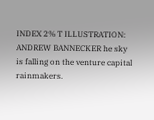INDEX 2% T ILLUSTRATION: ANDREW BANNECKER he sky is falling on the venture capital rainmakers.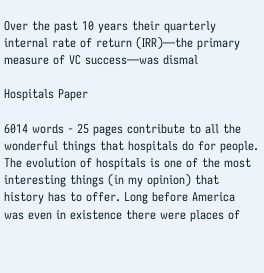Over the past 10 years their quarterly internal rate of return (IRR)—the primary measure of VC success—was dismal

Hospitals Paper

6014 words - 25 pages contribute to all the wonderful things that hospitals do for people. The evolution of hospitals is one of the most interesting things (in my opinion) that history has to offer. Long before America was even in existence there were places of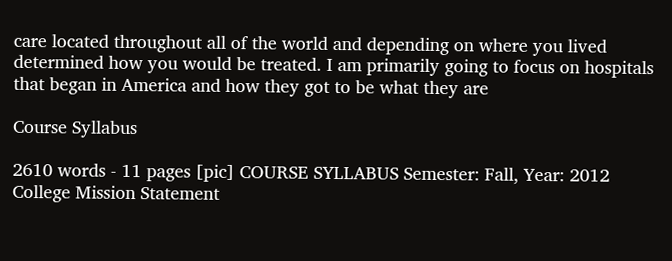care located throughout all of the world and depending on where you lived determined how you would be treated. I am primarily going to focus on hospitals that began in America and how they got to be what they are

Course Syllabus

2610 words - 11 pages [pic] COURSE SYLLABUS Semester: Fall, Year: 2012  College Mission Statement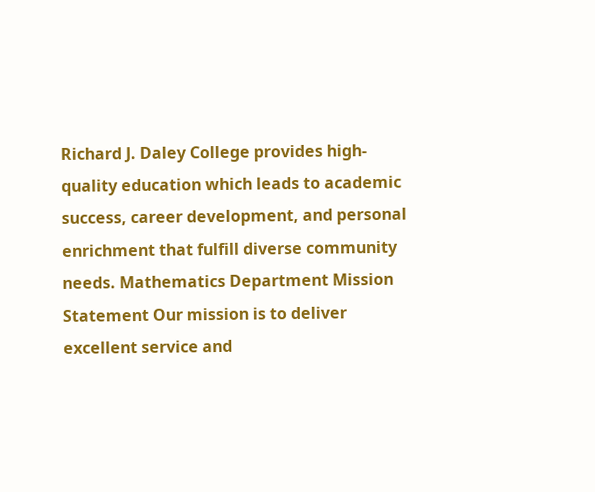Richard J. Daley College provides high-quality education which leads to academic success, career development, and personal enrichment that fulfill diverse community needs. Mathematics Department Mission Statement Our mission is to deliver excellent service and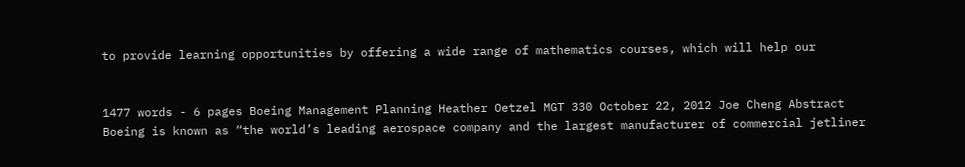to provide learning opportunities by offering a wide range of mathematics courses, which will help our


1477 words - 6 pages Boeing Management Planning Heather Oetzel MGT 330 October 22, 2012 Joe Cheng Abstract Boeing is known as “the world’s leading aerospace company and the largest manufacturer of commercial jetliner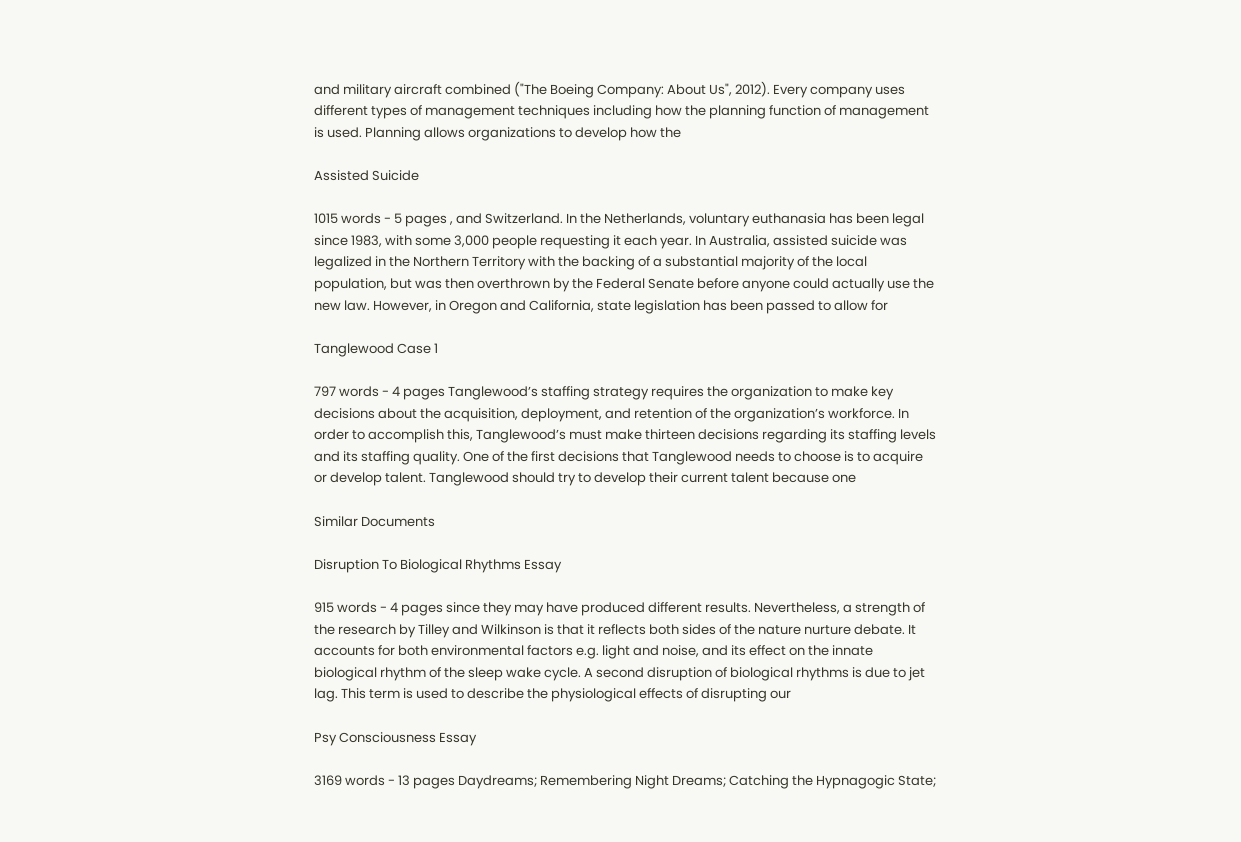and military aircraft combined ("The Boeing Company: About Us", 2012). Every company uses different types of management techniques including how the planning function of management is used. Planning allows organizations to develop how the

Assisted Suicide

1015 words - 5 pages , and Switzerland. In the Netherlands, voluntary euthanasia has been legal since 1983, with some 3,000 people requesting it each year. In Australia, assisted suicide was legalized in the Northern Territory with the backing of a substantial majority of the local population, but was then overthrown by the Federal Senate before anyone could actually use the new law. However, in Oregon and California, state legislation has been passed to allow for

Tanglewood Case 1

797 words - 4 pages Tanglewood’s staffing strategy requires the organization to make key decisions about the acquisition, deployment, and retention of the organization’s workforce. In order to accomplish this, Tanglewood’s must make thirteen decisions regarding its staffing levels and its staffing quality. One of the first decisions that Tanglewood needs to choose is to acquire or develop talent. Tanglewood should try to develop their current talent because one

Similar Documents

Disruption To Biological Rhythms Essay

915 words - 4 pages since they may have produced different results. Nevertheless, a strength of the research by Tilley and Wilkinson is that it reflects both sides of the nature nurture debate. It accounts for both environmental factors e.g. light and noise, and its effect on the innate biological rhythm of the sleep wake cycle. A second disruption of biological rhythms is due to jet lag. This term is used to describe the physiological effects of disrupting our

Psy Consciousness Essay

3169 words - 13 pages Daydreams; Remembering Night Dreams; Catching the Hypnagogic State;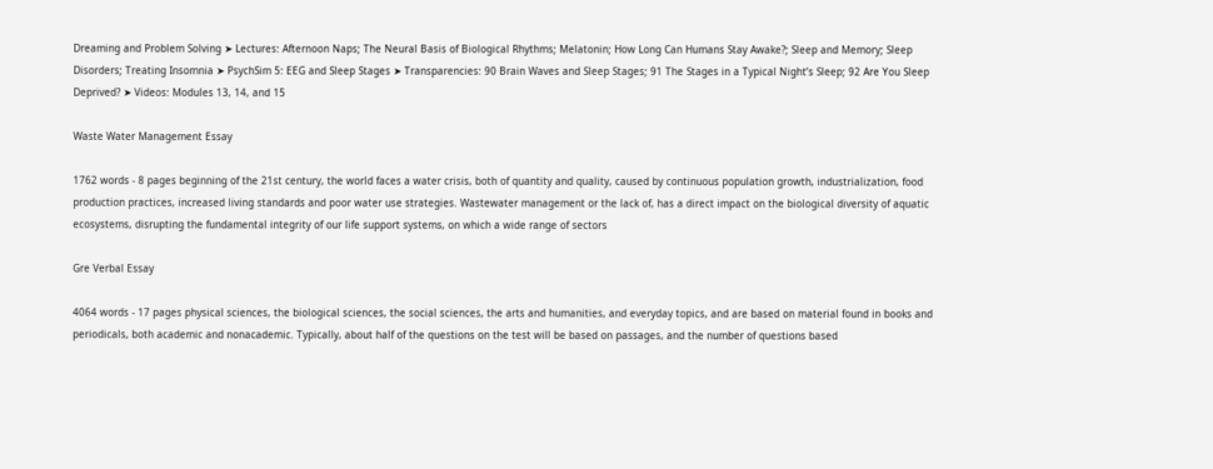Dreaming and Problem Solving ➤ Lectures: Afternoon Naps; The Neural Basis of Biological Rhythms; Melatonin; How Long Can Humans Stay Awake?; Sleep and Memory; Sleep Disorders; Treating Insomnia ➤ PsychSim 5: EEG and Sleep Stages ➤ Transparencies: 90 Brain Waves and Sleep Stages; 91 The Stages in a Typical Night’s Sleep; 92 Are You Sleep Deprived? ➤ Videos: Modules 13, 14, and 15

Waste Water Management Essay

1762 words - 8 pages beginning of the 21st century, the world faces a water crisis, both of quantity and quality, caused by continuous population growth, industrialization, food production practices, increased living standards and poor water use strategies. Wastewater management or the lack of, has a direct impact on the biological diversity of aquatic ecosystems, disrupting the fundamental integrity of our life support systems, on which a wide range of sectors

Gre Verbal Essay

4064 words - 17 pages physical sciences, the biological sciences, the social sciences, the arts and humanities, and everyday topics, and are based on material found in books and periodicals, both academic and nonacademic. Typically, about half of the questions on the test will be based on passages, and the number of questions based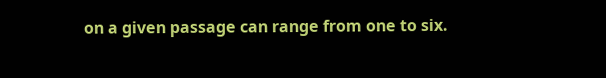on a given passage can range from one to six.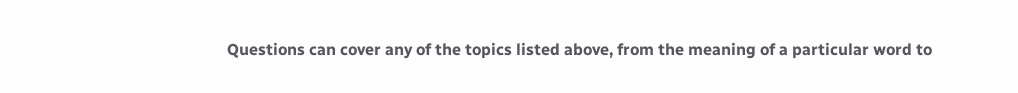Questions can cover any of the topics listed above, from the meaning of a particular word to